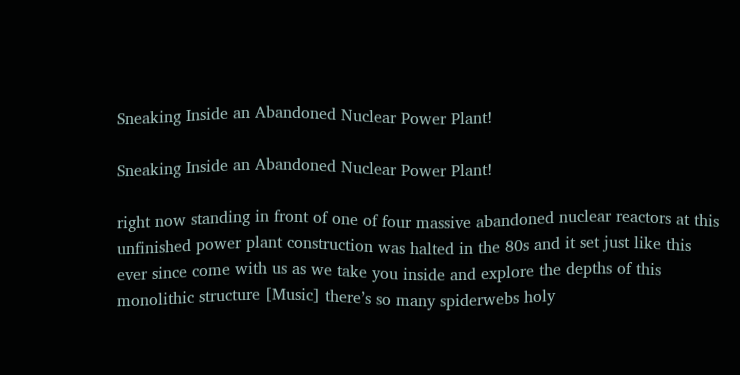Sneaking Inside an Abandoned Nuclear Power Plant!

Sneaking Inside an Abandoned Nuclear Power Plant!

right now standing in front of one of four massive abandoned nuclear reactors at this unfinished power plant construction was halted in the 80s and it set just like this ever since come with us as we take you inside and explore the depths of this monolithic structure [Music] there’s so many spiderwebs holy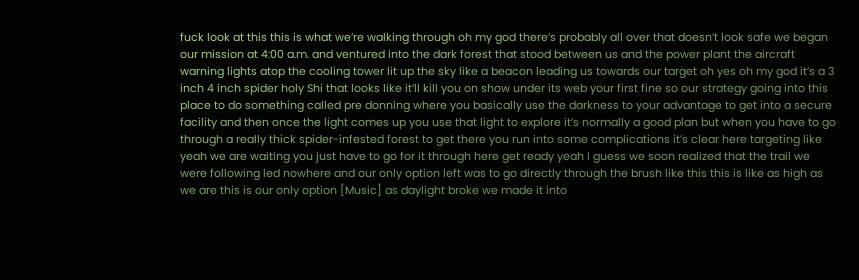fuck look at this this is what we’re walking through oh my god there’s probably all over that doesn’t look safe we began our mission at 4:00 a.m. and ventured into the dark forest that stood between us and the power plant the aircraft warning lights atop the cooling tower lit up the sky like a beacon leading us towards our target oh yes oh my god it’s a 3 inch 4 inch spider holy Shi that looks like it’ll kill you on show under its web your first fine so our strategy going into this place to do something called pre donning where you basically use the darkness to your advantage to get into a secure facility and then once the light comes up you use that light to explore it’s normally a good plan but when you have to go through a really thick spider-infested forest to get there you run into some complications it’s clear here targeting like yeah we are waiting you just have to go for it through here get ready yeah I guess we soon realized that the trail we were following led nowhere and our only option left was to go directly through the brush like this this is like as high as we are this is our only option [Music] as daylight broke we made it into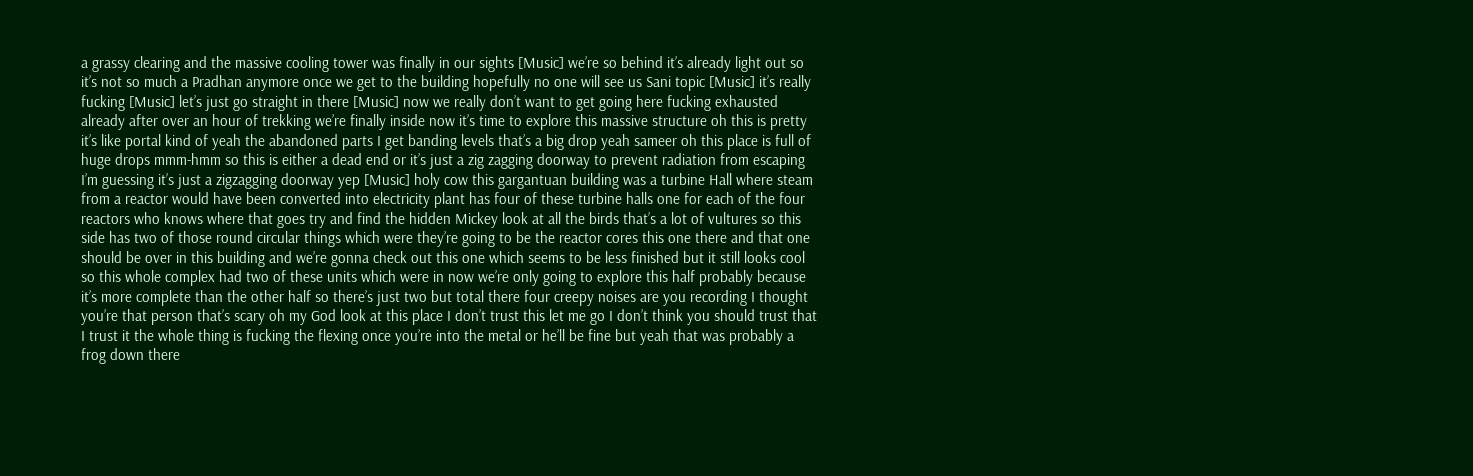a grassy clearing and the massive cooling tower was finally in our sights [Music] we’re so behind it’s already light out so it’s not so much a Pradhan anymore once we get to the building hopefully no one will see us Sani topic [Music] it’s really fucking [Music] let’s just go straight in there [Music] now we really don’t want to get going here fucking exhausted already after over an hour of trekking we’re finally inside now it’s time to explore this massive structure oh this is pretty it’s like portal kind of yeah the abandoned parts I get banding levels that’s a big drop yeah sameer oh this place is full of huge drops mmm-hmm so this is either a dead end or it’s just a zig zagging doorway to prevent radiation from escaping I’m guessing it’s just a zigzagging doorway yep [Music] holy cow this gargantuan building was a turbine Hall where steam from a reactor would have been converted into electricity plant has four of these turbine halls one for each of the four reactors who knows where that goes try and find the hidden Mickey look at all the birds that’s a lot of vultures so this side has two of those round circular things which were they’re going to be the reactor cores this one there and that one should be over in this building and we’re gonna check out this one which seems to be less finished but it still looks cool so this whole complex had two of these units which were in now we’re only going to explore this half probably because it’s more complete than the other half so there’s just two but total there four creepy noises are you recording I thought you’re that person that’s scary oh my God look at this place I don’t trust this let me go I don’t think you should trust that I trust it the whole thing is fucking the flexing once you’re into the metal or he’ll be fine but yeah that was probably a frog down there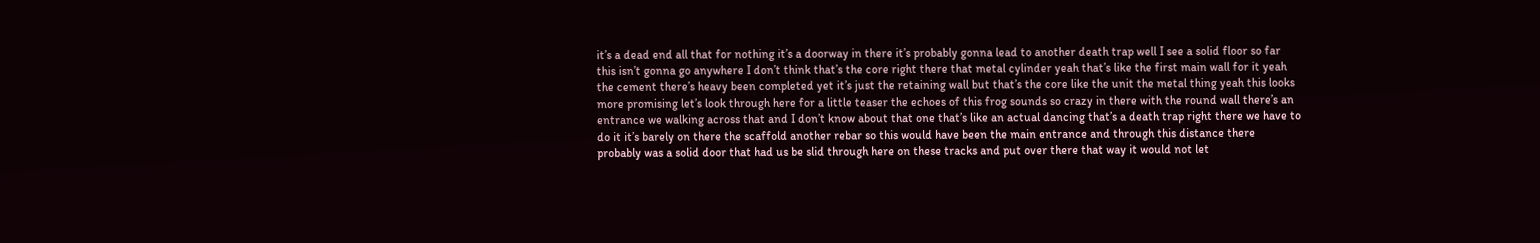it’s a dead end all that for nothing it’s a doorway in there it’s probably gonna lead to another death trap well I see a solid floor so far this isn’t gonna go anywhere I don’t think that’s the core right there that metal cylinder yeah that’s like the first main wall for it yeah the cement there’s heavy been completed yet it’s just the retaining wall but that’s the core like the unit the metal thing yeah this looks more promising let’s look through here for a little teaser the echoes of this frog sounds so crazy in there with the round wall there’s an entrance we walking across that and I don’t know about that one that’s like an actual dancing that’s a death trap right there we have to do it it’s barely on there the scaffold another rebar so this would have been the main entrance and through this distance there probably was a solid door that had us be slid through here on these tracks and put over there that way it would not let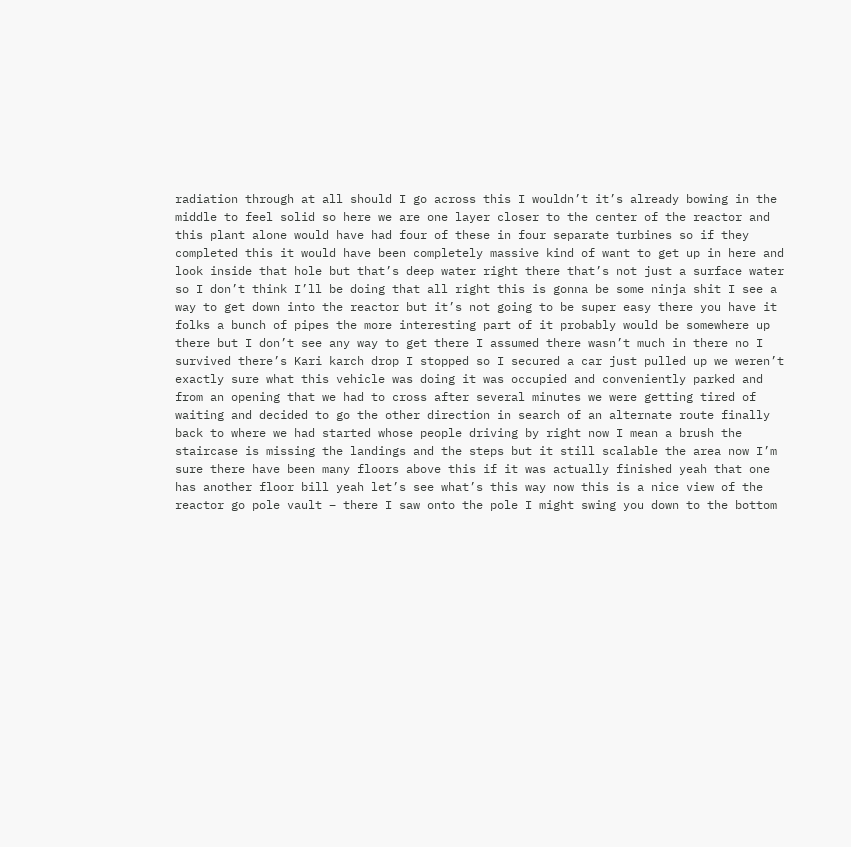radiation through at all should I go across this I wouldn’t it’s already bowing in the middle to feel solid so here we are one layer closer to the center of the reactor and this plant alone would have had four of these in four separate turbines so if they completed this it would have been completely massive kind of want to get up in here and look inside that hole but that’s deep water right there that’s not just a surface water so I don’t think I’ll be doing that all right this is gonna be some ninja shit I see a way to get down into the reactor but it’s not going to be super easy there you have it folks a bunch of pipes the more interesting part of it probably would be somewhere up there but I don’t see any way to get there I assumed there wasn’t much in there no I survived there’s Kari karch drop I stopped so I secured a car just pulled up we weren’t exactly sure what this vehicle was doing it was occupied and conveniently parked and from an opening that we had to cross after several minutes we were getting tired of waiting and decided to go the other direction in search of an alternate route finally back to where we had started whose people driving by right now I mean a brush the staircase is missing the landings and the steps but it still scalable the area now I’m sure there have been many floors above this if it was actually finished yeah that one has another floor bill yeah let’s see what’s this way now this is a nice view of the reactor go pole vault – there I saw onto the pole I might swing you down to the bottom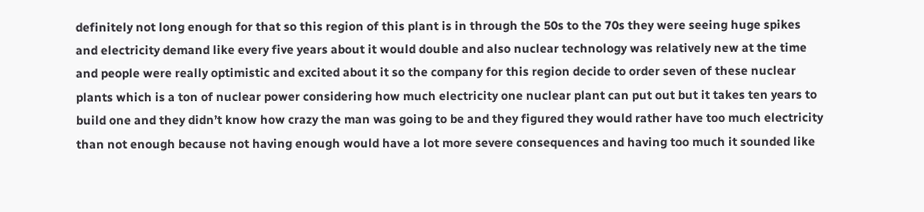definitely not long enough for that so this region of this plant is in through the 50s to the 70s they were seeing huge spikes and electricity demand like every five years about it would double and also nuclear technology was relatively new at the time and people were really optimistic and excited about it so the company for this region decide to order seven of these nuclear plants which is a ton of nuclear power considering how much electricity one nuclear plant can put out but it takes ten years to build one and they didn’t know how crazy the man was going to be and they figured they would rather have too much electricity than not enough because not having enough would have a lot more severe consequences and having too much it sounded like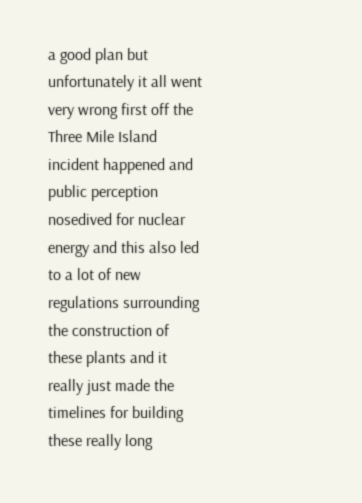a good plan but unfortunately it all went very wrong first off the Three Mile Island incident happened and public perception nosedived for nuclear energy and this also led to a lot of new regulations surrounding the construction of these plants and it really just made the timelines for building these really long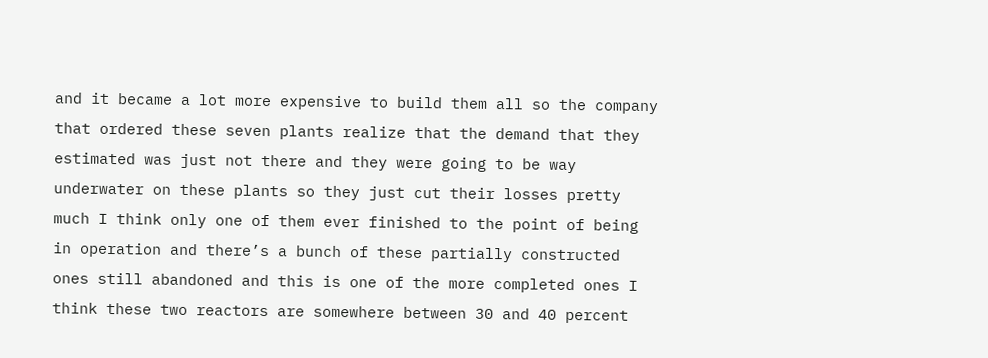and it became a lot more expensive to build them all so the company that ordered these seven plants realize that the demand that they estimated was just not there and they were going to be way underwater on these plants so they just cut their losses pretty much I think only one of them ever finished to the point of being in operation and there’s a bunch of these partially constructed ones still abandoned and this is one of the more completed ones I think these two reactors are somewhere between 30 and 40 percent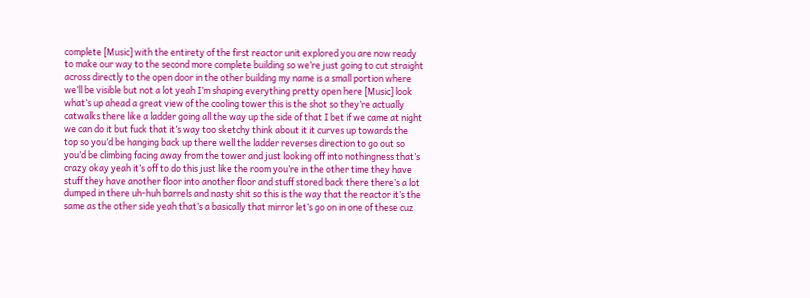complete [Music] with the entirety of the first reactor unit explored you are now ready to make our way to the second more complete building so we’re just going to cut straight across directly to the open door in the other building my name is a small portion where we’ll be visible but not a lot yeah I’m shaping everything pretty open here [Music] look what’s up ahead a great view of the cooling tower this is the shot so they’re actually catwalks there like a ladder going all the way up the side of that I bet if we came at night we can do it but fuck that it’s way too sketchy think about it it curves up towards the top so you’d be hanging back up there well the ladder reverses direction to go out so you’d be climbing facing away from the tower and just looking off into nothingness that’s crazy okay yeah it’s off to do this just like the room you’re in the other time they have stuff they have another floor into another floor and stuff stored back there there’s a lot dumped in there uh-huh barrels and nasty shit so this is the way that the reactor it’s the same as the other side yeah that’s a basically that mirror let’s go on in one of these cuz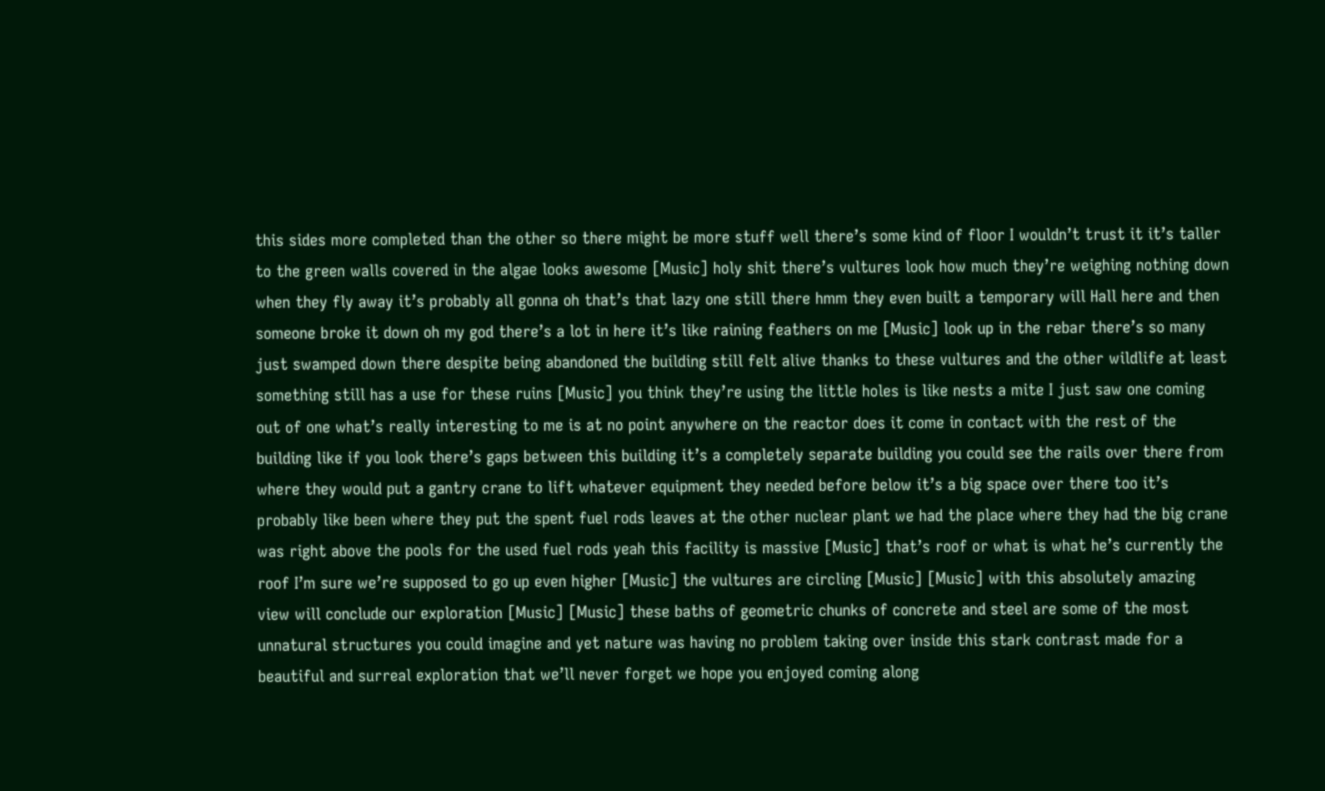this sides more completed than the other so there might be more stuff well there’s some kind of floor I wouldn’t trust it it’s taller to the green walls covered in the algae looks awesome [Music] holy shit there’s vultures look how much they’re weighing nothing down when they fly away it’s probably all gonna oh that’s that lazy one still there hmm they even built a temporary will Hall here and then someone broke it down oh my god there’s a lot in here it’s like raining feathers on me [Music] look up in the rebar there’s so many just swamped down there despite being abandoned the building still felt alive thanks to these vultures and the other wildlife at least something still has a use for these ruins [Music] you think they’re using the little holes is like nests a mite I just saw one coming out of one what’s really interesting to me is at no point anywhere on the reactor does it come in contact with the rest of the building like if you look there’s gaps between this building it’s a completely separate building you could see the rails over there from where they would put a gantry crane to lift whatever equipment they needed before below it’s a big space over there too it’s probably like been where they put the spent fuel rods leaves at the other nuclear plant we had the place where they had the big crane was right above the pools for the used fuel rods yeah this facility is massive [Music] that’s roof or what is what he’s currently the roof I’m sure we’re supposed to go up even higher [Music] the vultures are circling [Music] [Music] with this absolutely amazing view will conclude our exploration [Music] [Music] these baths of geometric chunks of concrete and steel are some of the most unnatural structures you could imagine and yet nature was having no problem taking over inside this stark contrast made for a beautiful and surreal exploration that we’ll never forget we hope you enjoyed coming along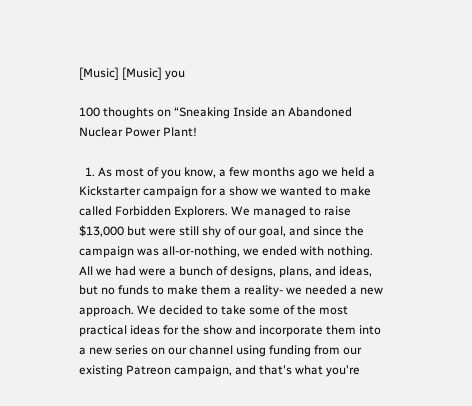[Music] [Music] you

100 thoughts on “Sneaking Inside an Abandoned Nuclear Power Plant!

  1. As most of you know, a few months ago we held a Kickstarter campaign for a show we wanted to make called Forbidden Explorers. We managed to raise $13,000 but were still shy of our goal, and since the campaign was all-or-nothing, we ended with nothing. All we had were a bunch of designs, plans, and ideas, but no funds to make them a reality- we needed a new approach. We decided to take some of the most practical ideas for the show and incorporate them into a new series on our channel using funding from our existing Patreon campaign, and that's what you're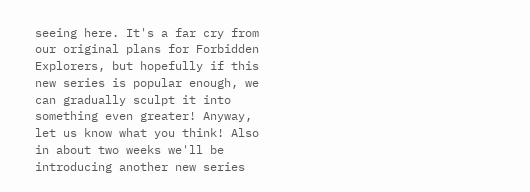seeing here. It's a far cry from our original plans for Forbidden Explorers, but hopefully if this new series is popular enough, we can gradually sculpt it into something even greater! Anyway, let us know what you think! Also in about two weeks we'll be introducing another new series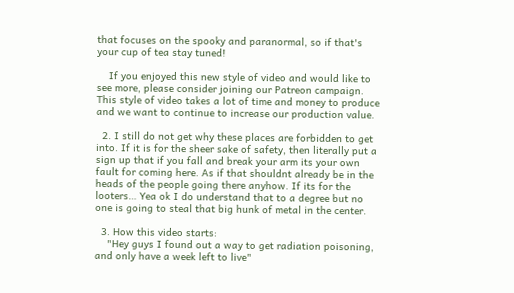that focuses on the spooky and paranormal, so if that's your cup of tea stay tuned!

    If you enjoyed this new style of video and would like to see more, please consider joining our Patreon campaign. This style of video takes a lot of time and money to produce and we want to continue to increase our production value.

  2. I still do not get why these places are forbidden to get into. If it is for the sheer sake of safety, then literally put a sign up that if you fall and break your arm its your own fault for coming here. As if that shouldnt already be in the heads of the people going there anyhow. If its for the looters… Yea ok I do understand that to a degree but no one is going to steal that big hunk of metal in the center.

  3. How this video starts:
    "Hey guys I found out a way to get radiation poisoning, and only have a week left to live"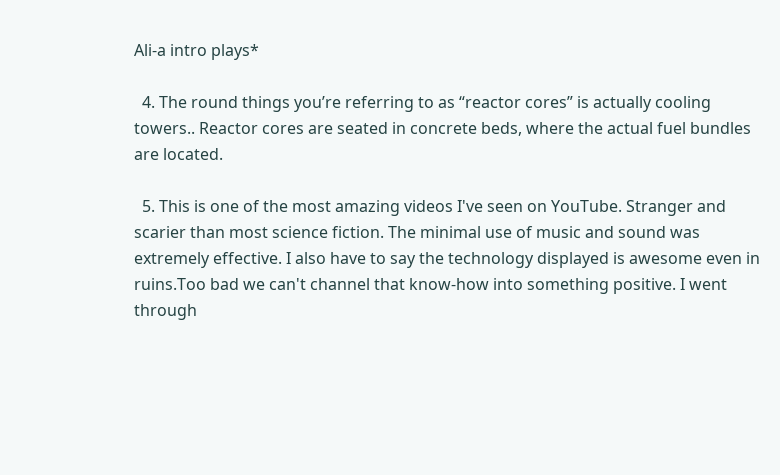Ali-a intro plays*

  4. The round things you’re referring to as “reactor cores” is actually cooling towers.. Reactor cores are seated in concrete beds, where the actual fuel bundles are located.

  5. This is one of the most amazing videos I've seen on YouTube. Stranger and scarier than most science fiction. The minimal use of music and sound was extremely effective. I also have to say the technology displayed is awesome even in ruins.Too bad we can't channel that know-how into something positive. I went through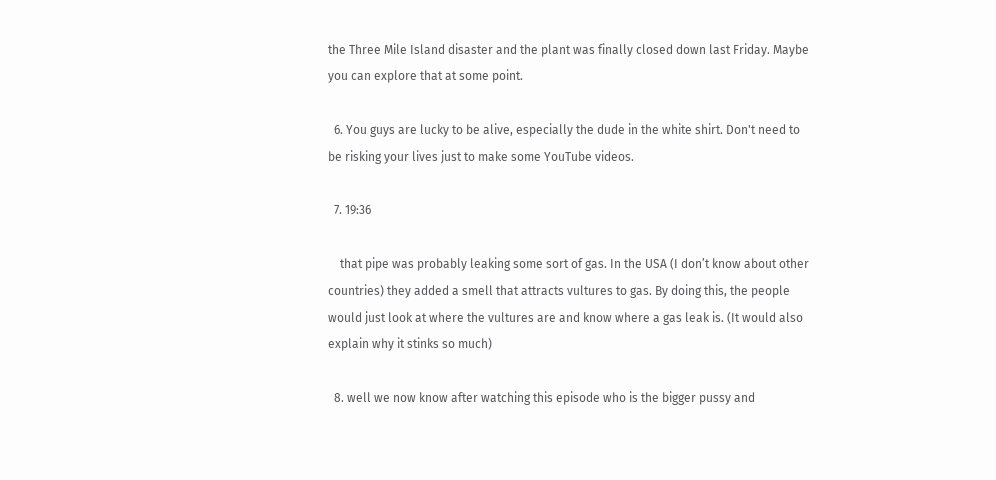the Three Mile Island disaster and the plant was finally closed down last Friday. Maybe you can explore that at some point.

  6. You guys are lucky to be alive, especially the dude in the white shirt. Don't need to be risking your lives just to make some YouTube videos.

  7. 19:36

    that pipe was probably leaking some sort of gas. In the USA (I don’t know about other countries) they added a smell that attracts vultures to gas. By doing this, the people would just look at where the vultures are and know where a gas leak is. (It would also explain why it stinks so much)

  8. well we now know after watching this episode who is the bigger pussy and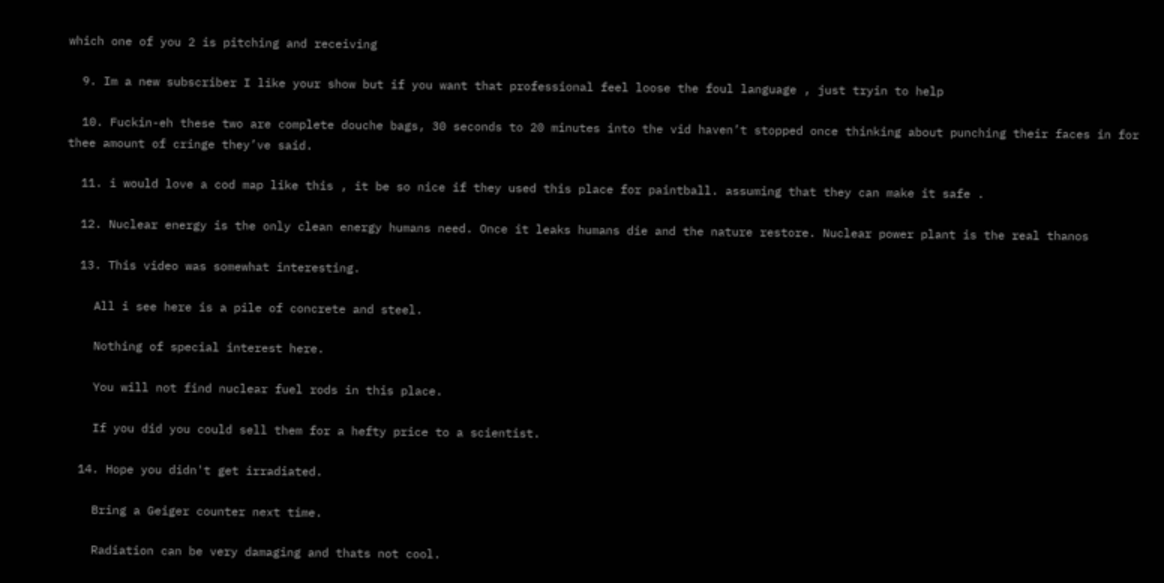which one of you 2 is pitching and receiving

  9. Im a new subscriber I like your show but if you want that professional feel loose the foul language , just tryin to help

  10. Fuckin-eh these two are complete douche bags, 30 seconds to 20 minutes into the vid haven’t stopped once thinking about punching their faces in for thee amount of cringe they’ve said.

  11. i would love a cod map like this , it be so nice if they used this place for paintball. assuming that they can make it safe .

  12. Nuclear energy is the only clean energy humans need. Once it leaks humans die and the nature restore. Nuclear power plant is the real thanos

  13. This video was somewhat interesting.

    All i see here is a pile of concrete and steel.

    Nothing of special interest here.

    You will not find nuclear fuel rods in this place.

    If you did you could sell them for a hefty price to a scientist.

  14. Hope you didn't get irradiated.

    Bring a Geiger counter next time.

    Radiation can be very damaging and thats not cool.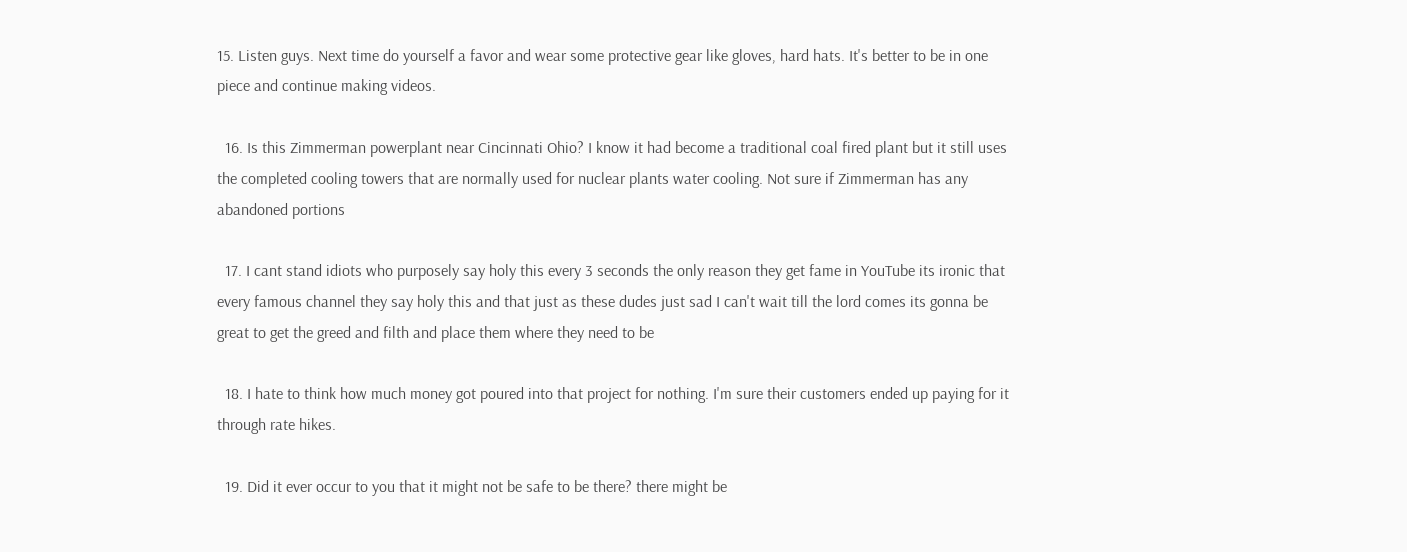15. Listen guys. Next time do yourself a favor and wear some protective gear like gloves, hard hats. It's better to be in one piece and continue making videos.

  16. Is this Zimmerman powerplant near Cincinnati Ohio? I know it had become a traditional coal fired plant but it still uses the completed cooling towers that are normally used for nuclear plants water cooling. Not sure if Zimmerman has any abandoned portions

  17. I cant stand idiots who purposely say holy this every 3 seconds the only reason they get fame in YouTube its ironic that every famous channel they say holy this and that just as these dudes just sad I can't wait till the lord comes its gonna be great to get the greed and filth and place them where they need to be

  18. I hate to think how much money got poured into that project for nothing. I'm sure their customers ended up paying for it through rate hikes.

  19. Did it ever occur to you that it might not be safe to be there? there might be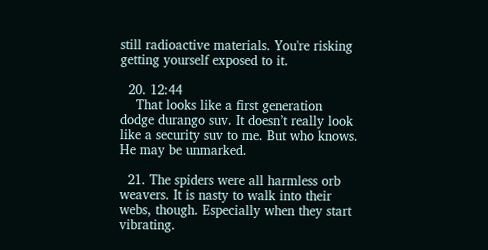still radioactive materials. You're risking getting yourself exposed to it.

  20. 12:44
    That looks like a first generation dodge durango suv. It doesn’t really look like a security suv to me. But who knows. He may be unmarked.

  21. The spiders were all harmless orb weavers. It is nasty to walk into their webs, though. Especially when they start vibrating.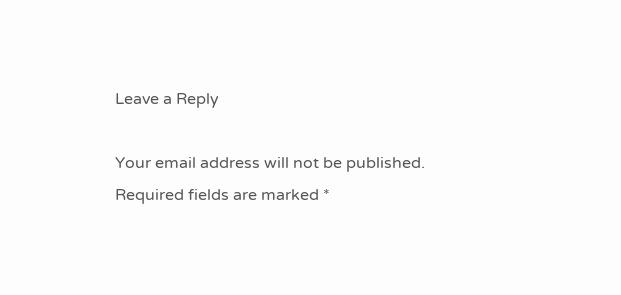Leave a Reply

Your email address will not be published. Required fields are marked *